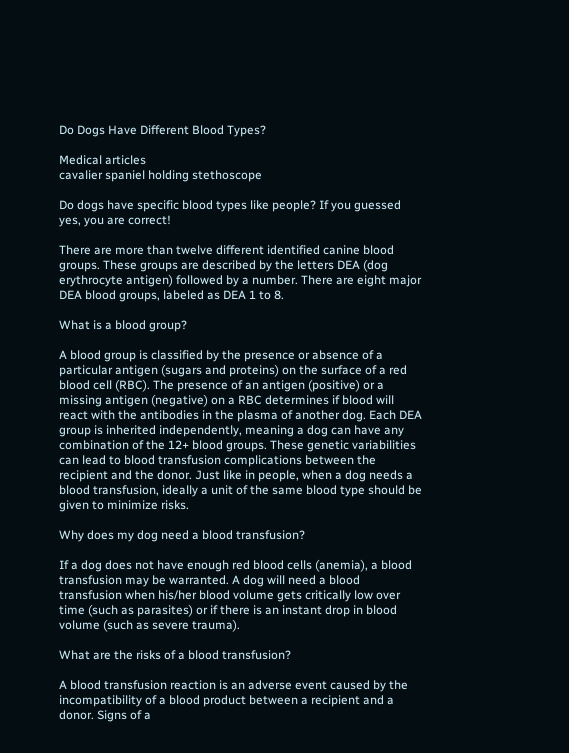Do Dogs Have Different Blood Types?

Medical articles
cavalier spaniel holding stethoscope

Do dogs have specific blood types like people? If you guessed yes, you are correct!

There are more than twelve different identified canine blood groups. These groups are described by the letters DEA (dog erythrocyte antigen) followed by a number. There are eight major DEA blood groups, labeled as DEA 1 to 8.

What is a blood group?

A blood group is classified by the presence or absence of a particular antigen (sugars and proteins) on the surface of a red blood cell (RBC). The presence of an antigen (positive) or a missing antigen (negative) on a RBC determines if blood will react with the antibodies in the plasma of another dog. Each DEA group is inherited independently, meaning a dog can have any combination of the 12+ blood groups. These genetic variabilities can lead to blood transfusion complications between the recipient and the donor. Just like in people, when a dog needs a blood transfusion, ideally a unit of the same blood type should be given to minimize risks.

Why does my dog need a blood transfusion?

If a dog does not have enough red blood cells (anemia), a blood transfusion may be warranted. A dog will need a blood transfusion when his/her blood volume gets critically low over time (such as parasites) or if there is an instant drop in blood volume (such as severe trauma).

What are the risks of a blood transfusion?

A blood transfusion reaction is an adverse event caused by the incompatibility of a blood product between a recipient and a donor. Signs of a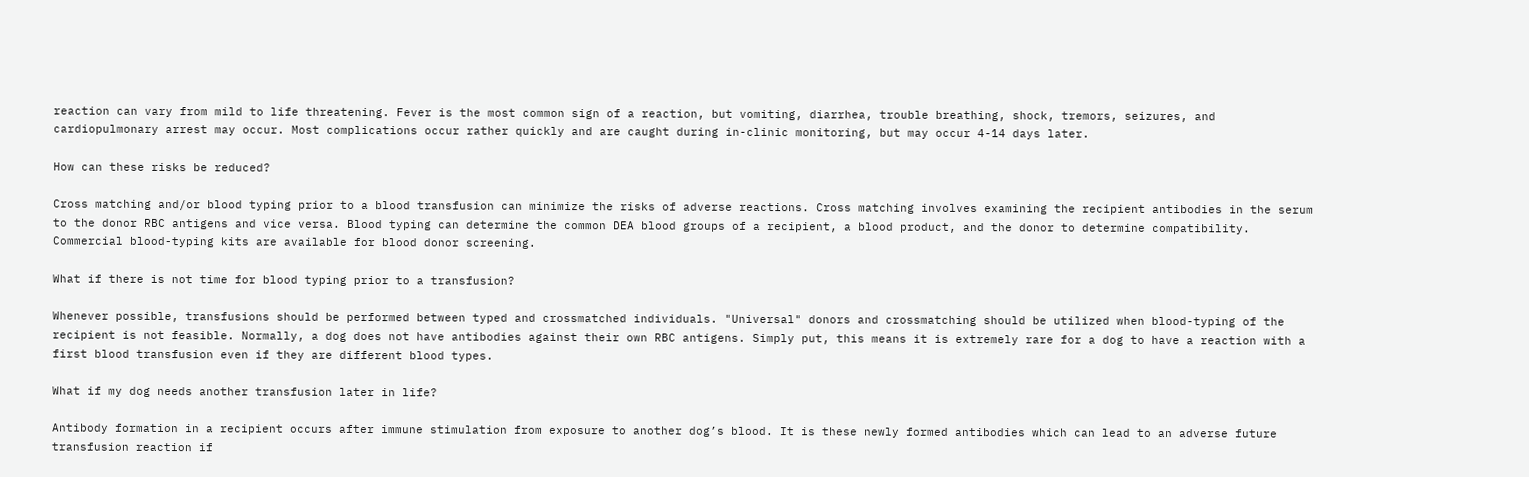reaction can vary from mild to life threatening. Fever is the most common sign of a reaction, but vomiting, diarrhea, trouble breathing, shock, tremors, seizures, and cardiopulmonary arrest may occur. Most complications occur rather quickly and are caught during in-clinic monitoring, but may occur 4-14 days later.

How can these risks be reduced?

Cross matching and/or blood typing prior to a blood transfusion can minimize the risks of adverse reactions. Cross matching involves examining the recipient antibodies in the serum to the donor RBC antigens and vice versa. Blood typing can determine the common DEA blood groups of a recipient, a blood product, and the donor to determine compatibility. Commercial blood-typing kits are available for blood donor screening.

What if there is not time for blood typing prior to a transfusion?

Whenever possible, transfusions should be performed between typed and crossmatched individuals. "Universal" donors and crossmatching should be utilized when blood-typing of the recipient is not feasible. Normally, a dog does not have antibodies against their own RBC antigens. Simply put, this means it is extremely rare for a dog to have a reaction with a first blood transfusion even if they are different blood types.

What if my dog needs another transfusion later in life?

Antibody formation in a recipient occurs after immune stimulation from exposure to another dog’s blood. It is these newly formed antibodies which can lead to an adverse future transfusion reaction if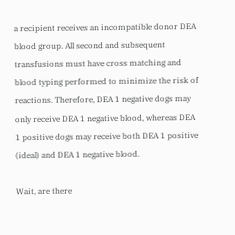a recipient receives an incompatible donor DEA blood group. All second and subsequent transfusions must have cross matching and blood typing performed to minimize the risk of reactions. Therefore, DEA 1 negative dogs may only receive DEA 1 negative blood, whereas DEA 1 positive dogs may receive both DEA 1 positive (ideal) and DEA 1 negative blood.

Wait, are there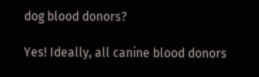dog blood donors?

Yes! Ideally, all canine blood donors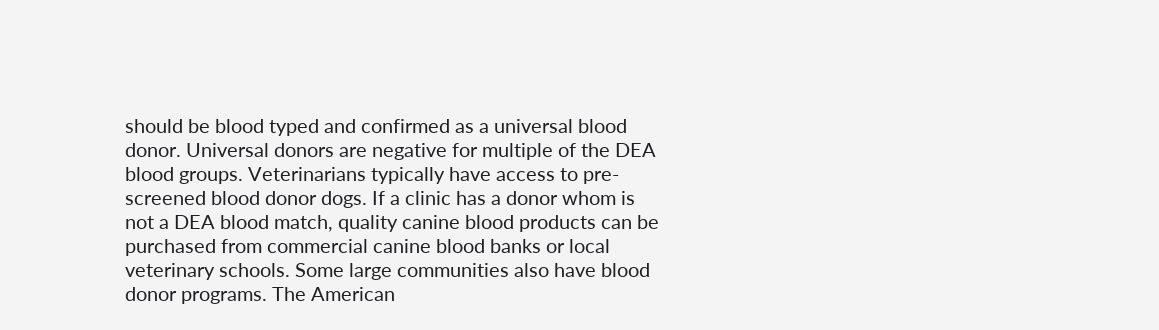should be blood typed and confirmed as a universal blood donor. Universal donors are negative for multiple of the DEA blood groups. Veterinarians typically have access to pre-screened blood donor dogs. If a clinic has a donor whom is not a DEA blood match, quality canine blood products can be purchased from commercial canine blood banks or local veterinary schools. Some large communities also have blood donor programs. The American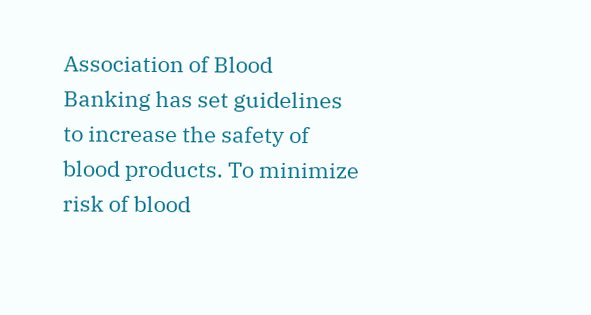Association of Blood Banking has set guidelines to increase the safety of blood products. To minimize risk of blood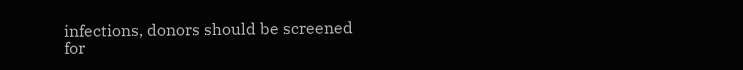infections, donors should be screened for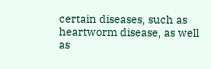certain diseases, such as heartworm disease, as well as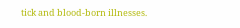tick and blood-born illnesses.